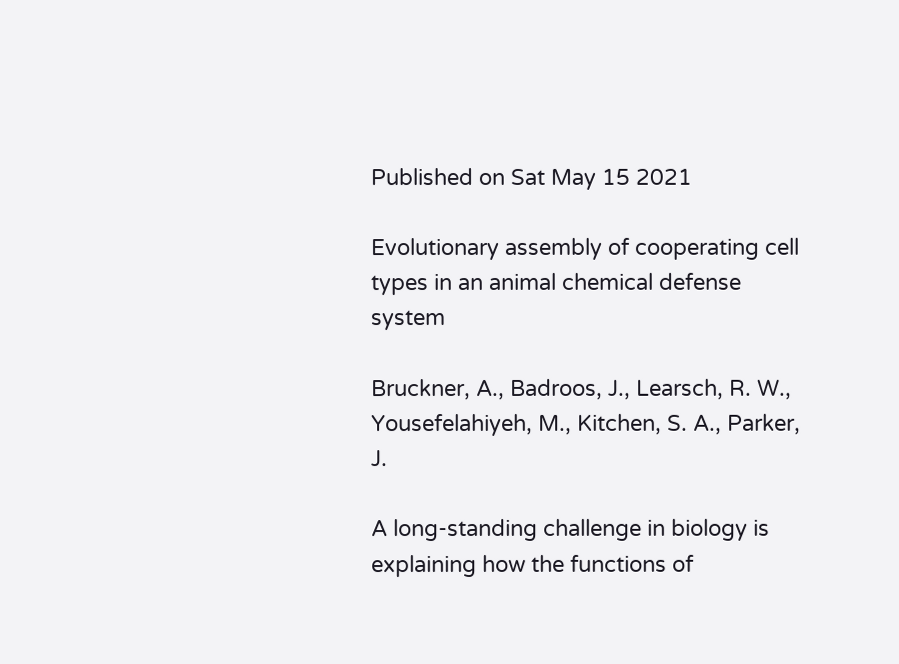Published on Sat May 15 2021

Evolutionary assembly of cooperating cell types in an animal chemical defense system

Bruckner, A., Badroos, J., Learsch, R. W., Yousefelahiyeh, M., Kitchen, S. A., Parker, J.

A long-standing challenge in biology is explaining how the functions of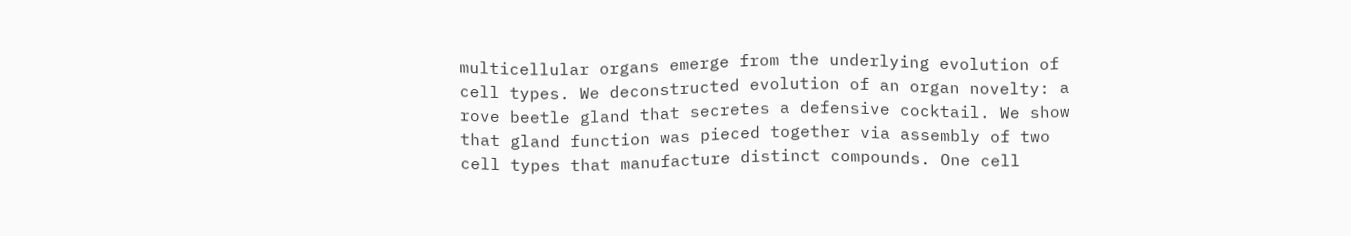multicellular organs emerge from the underlying evolution of cell types. We deconstructed evolution of an organ novelty: a rove beetle gland that secretes a defensive cocktail. We show that gland function was pieced together via assembly of two cell types that manufacture distinct compounds. One cell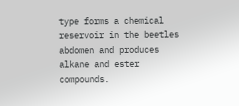type forms a chemical reservoir in the beetles abdomen and produces alkane and ester compounds.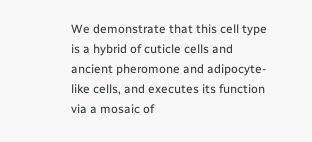We demonstrate that this cell type is a hybrid of cuticle cells and ancient pheromone and adipocyte-like cells, and executes its function via a mosaic of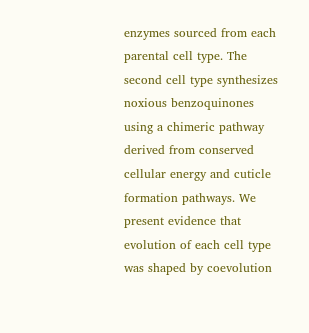enzymes sourced from each parental cell type. The second cell type synthesizes noxious benzoquinones using a chimeric pathway derived from conserved cellular energy and cuticle formation pathways. We present evidence that evolution of each cell type was shaped by coevolution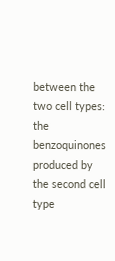between the two cell types: the benzoquinones produced by the second cell type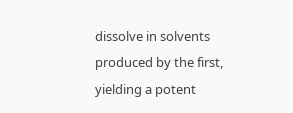dissolve in solvents produced by the first, yielding a potent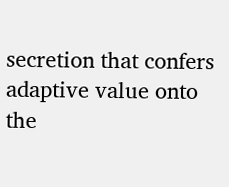secretion that confers adaptive value onto the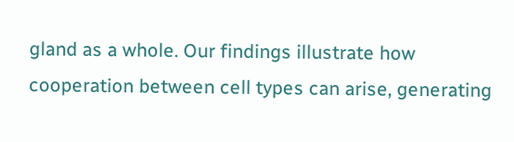gland as a whole. Our findings illustrate how cooperation between cell types can arise, generating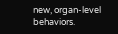new, organ-level behaviors.